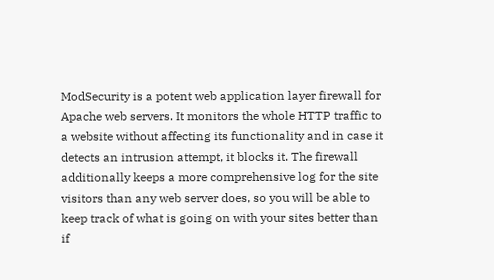ModSecurity is a potent web application layer firewall for Apache web servers. It monitors the whole HTTP traffic to a website without affecting its functionality and in case it detects an intrusion attempt, it blocks it. The firewall additionally keeps a more comprehensive log for the site visitors than any web server does, so you will be able to keep track of what is going on with your sites better than if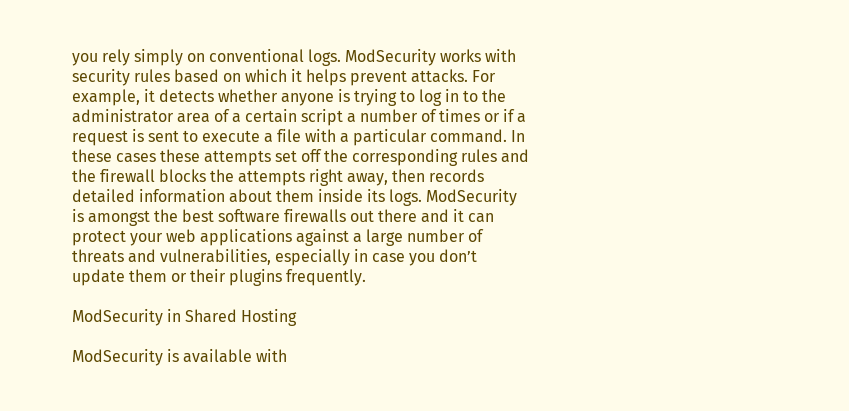you rely simply on conventional logs. ModSecurity works with security rules based on which it helps prevent attacks. For example, it detects whether anyone is trying to log in to the administrator area of a certain script a number of times or if a request is sent to execute a file with a particular command. In these cases these attempts set off the corresponding rules and the firewall blocks the attempts right away, then records detailed information about them inside its logs. ModSecurity is amongst the best software firewalls out there and it can protect your web applications against a large number of threats and vulnerabilities, especially in case you don’t update them or their plugins frequently.

ModSecurity in Shared Hosting

ModSecurity is available with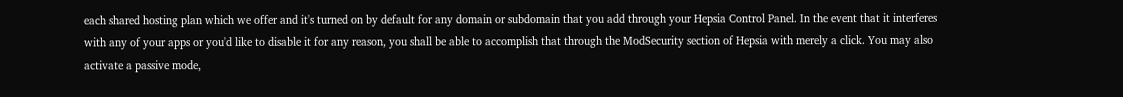each shared hosting plan which we offer and it's turned on by default for any domain or subdomain that you add through your Hepsia Control Panel. In the event that it interferes with any of your apps or you'd like to disable it for any reason, you shall be able to accomplish that through the ModSecurity section of Hepsia with merely a click. You may also activate a passive mode,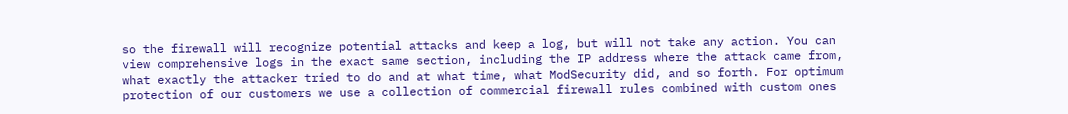so the firewall will recognize potential attacks and keep a log, but will not take any action. You can view comprehensive logs in the exact same section, including the IP address where the attack came from, what exactly the attacker tried to do and at what time, what ModSecurity did, and so forth. For optimum protection of our customers we use a collection of commercial firewall rules combined with custom ones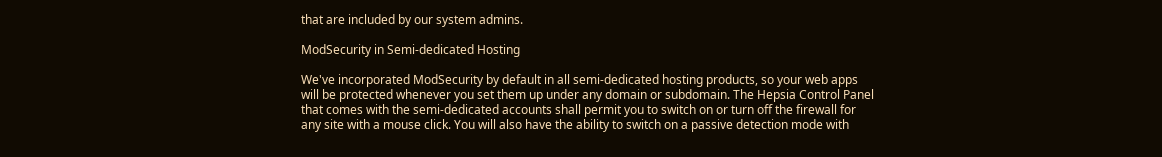that are included by our system admins.

ModSecurity in Semi-dedicated Hosting

We've incorporated ModSecurity by default in all semi-dedicated hosting products, so your web apps will be protected whenever you set them up under any domain or subdomain. The Hepsia Control Panel that comes with the semi-dedicated accounts shall permit you to switch on or turn off the firewall for any site with a mouse click. You will also have the ability to switch on a passive detection mode with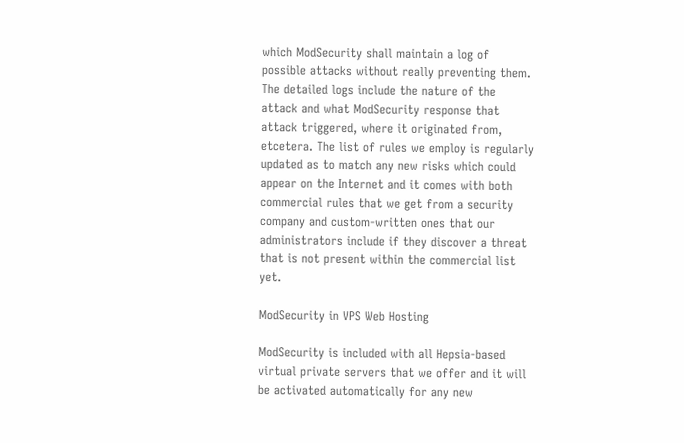which ModSecurity shall maintain a log of possible attacks without really preventing them. The detailed logs include the nature of the attack and what ModSecurity response that attack triggered, where it originated from, etcetera. The list of rules we employ is regularly updated as to match any new risks which could appear on the Internet and it comes with both commercial rules that we get from a security company and custom-written ones that our administrators include if they discover a threat that is not present within the commercial list yet.

ModSecurity in VPS Web Hosting

ModSecurity is included with all Hepsia-based virtual private servers that we offer and it will be activated automatically for any new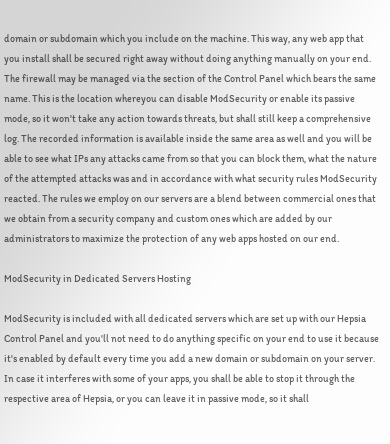domain or subdomain which you include on the machine. This way, any web app that you install shall be secured right away without doing anything manually on your end. The firewall may be managed via the section of the Control Panel which bears the same name. This is the location whereyou can disable ModSecurity or enable its passive mode, so it won't take any action towards threats, but shall still keep a comprehensive log. The recorded information is available inside the same area as well and you will be able to see what IPs any attacks came from so that you can block them, what the nature of the attempted attacks was and in accordance with what security rules ModSecurity reacted. The rules we employ on our servers are a blend between commercial ones that we obtain from a security company and custom ones which are added by our administrators to maximize the protection of any web apps hosted on our end.

ModSecurity in Dedicated Servers Hosting

ModSecurity is included with all dedicated servers which are set up with our Hepsia Control Panel and you'll not need to do anything specific on your end to use it because it's enabled by default every time you add a new domain or subdomain on your server. In case it interferes with some of your apps, you shall be able to stop it through the respective area of Hepsia, or you can leave it in passive mode, so it shall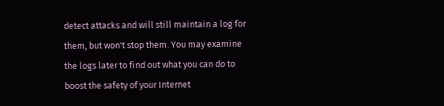detect attacks and will still maintain a log for them, but won't stop them. You may examine the logs later to find out what you can do to boost the safety of your Internet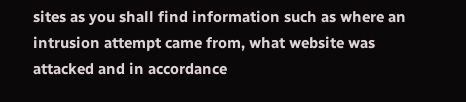sites as you shall find information such as where an intrusion attempt came from, what website was attacked and in accordance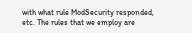with what rule ModSecurity responded, etc. The rules that we employ are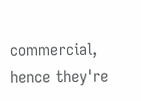commercial, hence they're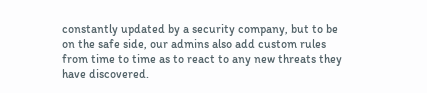constantly updated by a security company, but to be on the safe side, our admins also add custom rules from time to time as to react to any new threats they have discovered.